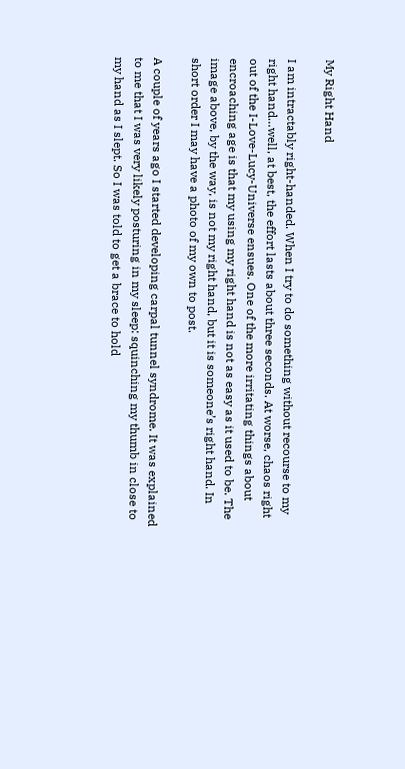My Right Hand

I am intractably right-handed. When I try to do something without recourse to my right hand…well, at best, the effort lasts about three seconds. At worse, chaos right out of the I-Love-Lucy-Universe ensues. One of the more irritating things about encroaching age is that my using my right hand is not as easy as it used to be. The image above, by the way, is not my right hand, but it is someone’s right hand. In short order I may have a photo of my own to post.

A couple of years ago I started developing carpal tunnel syndrome. It was explained to me that I was very likely posturing in my sleep: squinching my thumb in close to my hand as I slept. So I was told to get a brace to hold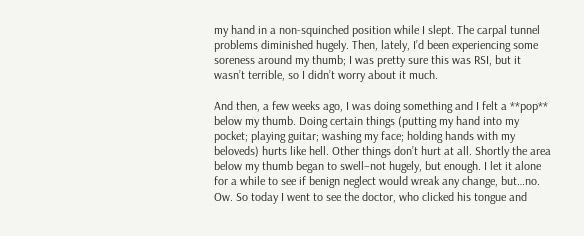my hand in a non-squinched position while I slept. The carpal tunnel problems diminished hugely. Then, lately, I’d been experiencing some soreness around my thumb; I was pretty sure this was RSI, but it wasn’t terrible, so I didn’t worry about it much.

And then, a few weeks ago, I was doing something and I felt a **pop** below my thumb. Doing certain things (putting my hand into my pocket; playing guitar; washing my face; holding hands with my beloveds) hurts like hell. Other things don’t hurt at all. Shortly the area below my thumb began to swell–not hugely, but enough. I let it alone for a while to see if benign neglect would wreak any change, but…no. Ow. So today I went to see the doctor, who clicked his tongue and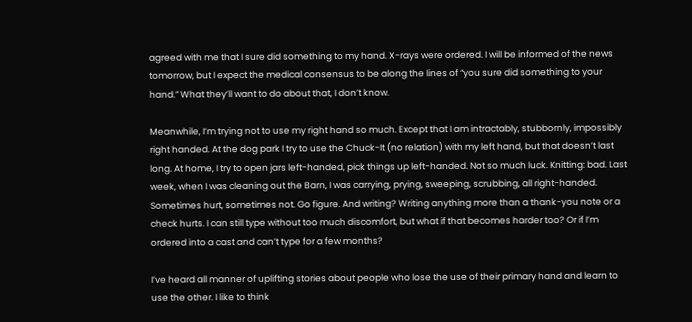agreed with me that I sure did something to my hand. X-rays were ordered. I will be informed of the news tomorrow, but I expect the medical consensus to be along the lines of “you sure did something to your hand.” What they’ll want to do about that, I don’t know.

Meanwhile, I’m trying not to use my right hand so much. Except that I am intractably, stubbornly, impossibly right handed. At the dog park I try to use the Chuck-It (no relation) with my left hand, but that doesn’t last long. At home, I try to open jars left-handed, pick things up left-handed. Not so much luck. Knitting: bad. Last week, when I was cleaning out the Barn, I was carrying, prying, sweeping, scrubbing, all right-handed. Sometimes hurt, sometimes not. Go figure. And writing? Writing anything more than a thank-you note or a check hurts. I can still type without too much discomfort, but what if that becomes harder too? Or if I’m ordered into a cast and can’t type for a few months?

I’ve heard all manner of uplifting stories about people who lose the use of their primary hand and learn to use the other. I like to think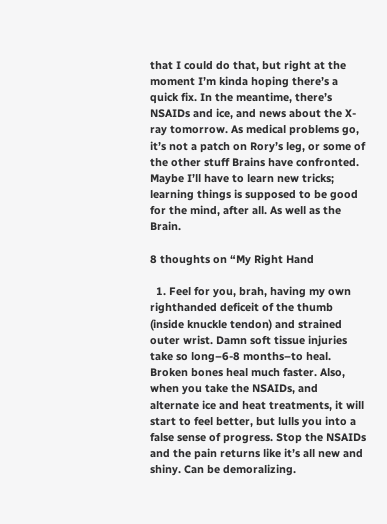that I could do that, but right at the moment I’m kinda hoping there’s a quick fix. In the meantime, there’s NSAIDs and ice, and news about the X-ray tomorrow. As medical problems go, it’s not a patch on Rory’s leg, or some of the other stuff Brains have confronted. Maybe I’ll have to learn new tricks; learning things is supposed to be good for the mind, after all. As well as the Brain.

8 thoughts on “My Right Hand

  1. Feel for you, brah, having my own righthanded deficeit of the thumb (inside knuckle tendon) and strained outer wrist. Damn soft tissue injuries take so long–6-8 months–to heal. Broken bones heal much faster. Also, when you take the NSAIDs, and alternate ice and heat treatments, it will start to feel better, but lulls you into a false sense of progress. Stop the NSAIDs and the pain returns like it’s all new and shiny. Can be demoralizing.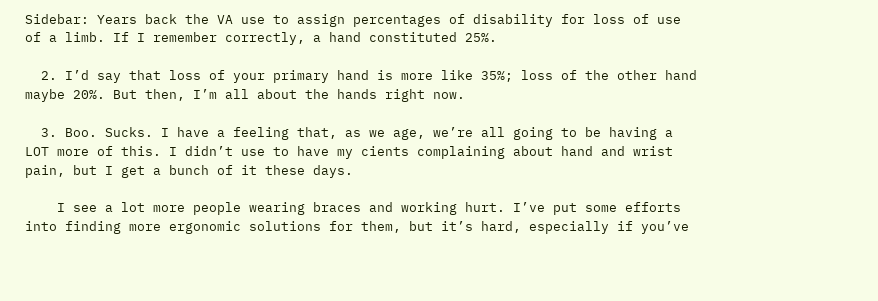Sidebar: Years back the VA use to assign percentages of disability for loss of use of a limb. If I remember correctly, a hand constituted 25%.

  2. I’d say that loss of your primary hand is more like 35%; loss of the other hand maybe 20%. But then, I’m all about the hands right now.

  3. Boo. Sucks. I have a feeling that, as we age, we’re all going to be having a LOT more of this. I didn’t use to have my cients complaining about hand and wrist pain, but I get a bunch of it these days.

    I see a lot more people wearing braces and working hurt. I’ve put some efforts into finding more ergonomic solutions for them, but it’s hard, especially if you’ve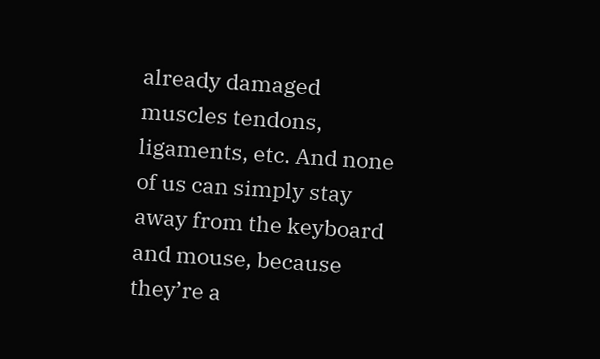already damaged muscles tendons, ligaments, etc. And none of us can simply stay away from the keyboard and mouse, because they’re a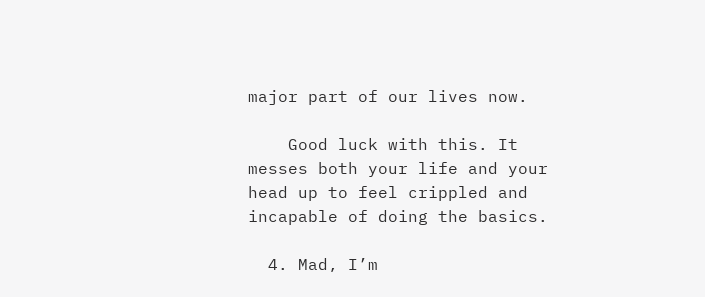major part of our lives now.

    Good luck with this. It messes both your life and your head up to feel crippled and incapable of doing the basics.

  4. Mad, I’m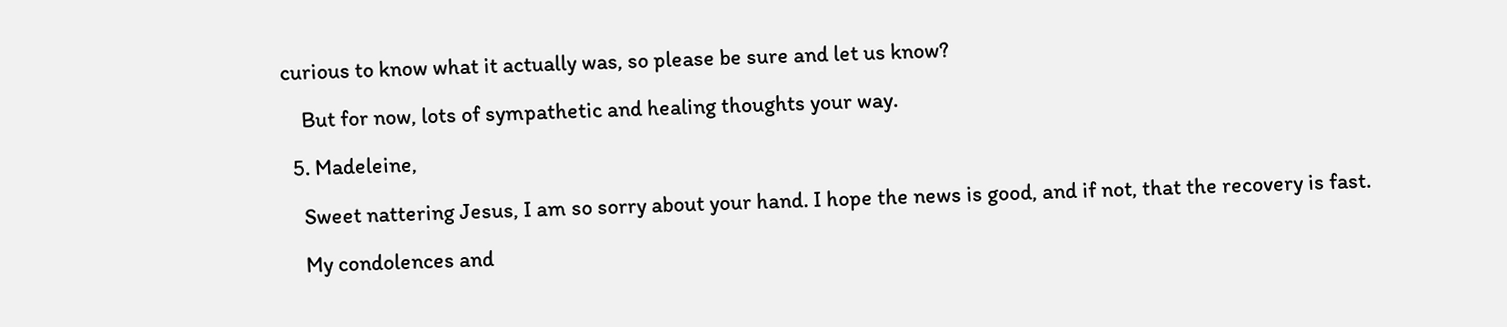curious to know what it actually was, so please be sure and let us know?

    But for now, lots of sympathetic and healing thoughts your way.

  5. Madeleine,

    Sweet nattering Jesus, I am so sorry about your hand. I hope the news is good, and if not, that the recovery is fast.

    My condolences and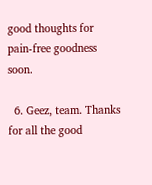good thoughts for pain-free goodness soon.

  6. Geez, team. Thanks for all the good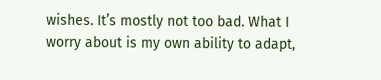wishes. It’s mostly not too bad. What I worry about is my own ability to adapt,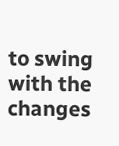to swing with the changes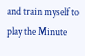and train myself to play the Minute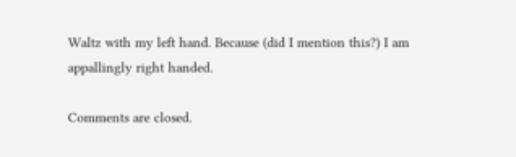Waltz with my left hand. Because (did I mention this?) I am appallingly right handed.

Comments are closed.